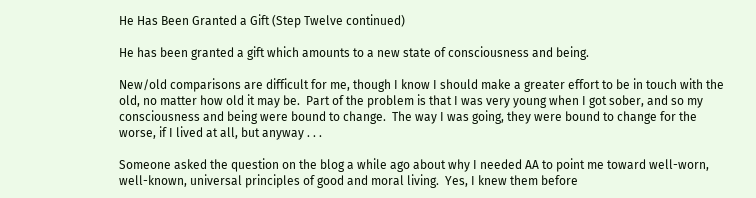He Has Been Granted a Gift (Step Twelve continued)

He has been granted a gift which amounts to a new state of consciousness and being.

New/old comparisons are difficult for me, though I know I should make a greater effort to be in touch with the old, no matter how old it may be.  Part of the problem is that I was very young when I got sober, and so my consciousness and being were bound to change.  The way I was going, they were bound to change for the worse, if I lived at all, but anyway . . .

Someone asked the question on the blog a while ago about why I needed AA to point me toward well-worn, well-known, universal principles of good and moral living.  Yes, I knew them before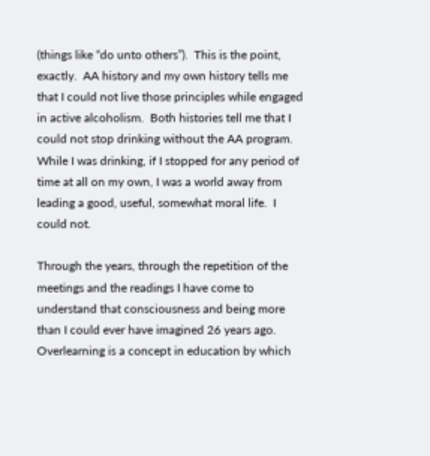(things like “do unto others”).  This is the point, exactly.  AA history and my own history tells me that I could not live those principles while engaged in active alcoholism.  Both histories tell me that I could not stop drinking without the AA program.  While I was drinking, if I stopped for any period of time at all on my own, I was a world away from leading a good, useful, somewhat moral life.  I could not.

Through the years, through the repetition of the meetings and the readings I have come to understand that consciousness and being more than I could ever have imagined 26 years ago.  Overlearning is a concept in education by which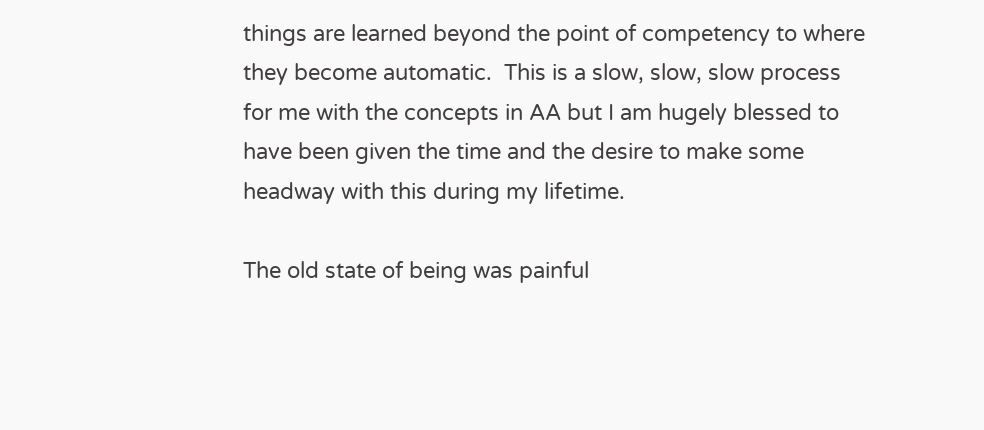things are learned beyond the point of competency to where they become automatic.  This is a slow, slow, slow process for me with the concepts in AA but I am hugely blessed to have been given the time and the desire to make some headway with this during my lifetime.

The old state of being was painful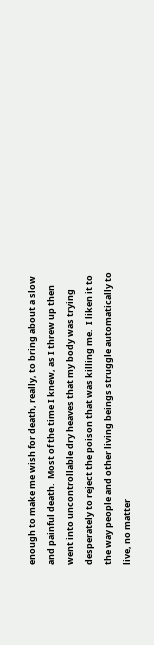enough to make me wish for death, really, to bring about a slow and painful death.  Most of the time I knew, as I threw up then went into uncontrollable dry heaves that my body was trying desperately to reject the poison that was killing me.  I liken it to the way people and other living beings struggle automatically to live, no matter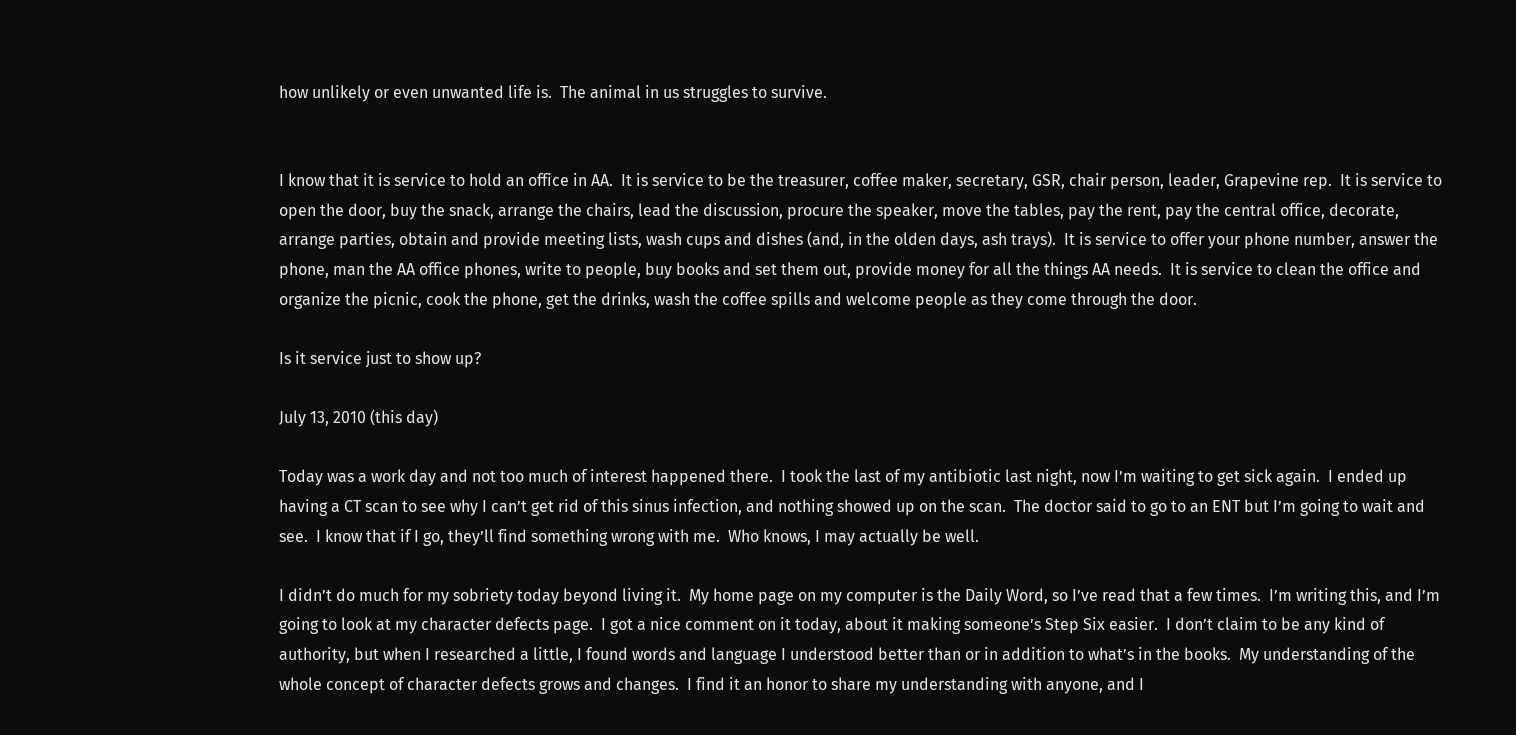how unlikely or even unwanted life is.  The animal in us struggles to survive.


I know that it is service to hold an office in AA.  It is service to be the treasurer, coffee maker, secretary, GSR, chair person, leader, Grapevine rep.  It is service to open the door, buy the snack, arrange the chairs, lead the discussion, procure the speaker, move the tables, pay the rent, pay the central office, decorate, arrange parties, obtain and provide meeting lists, wash cups and dishes (and, in the olden days, ash trays).  It is service to offer your phone number, answer the phone, man the AA office phones, write to people, buy books and set them out, provide money for all the things AA needs.  It is service to clean the office and organize the picnic, cook the phone, get the drinks, wash the coffee spills and welcome people as they come through the door.

Is it service just to show up?

July 13, 2010 (this day)

Today was a work day and not too much of interest happened there.  I took the last of my antibiotic last night, now I’m waiting to get sick again.  I ended up having a CT scan to see why I can’t get rid of this sinus infection, and nothing showed up on the scan.  The doctor said to go to an ENT but I’m going to wait and see.  I know that if I go, they’ll find something wrong with me.  Who knows, I may actually be well.

I didn’t do much for my sobriety today beyond living it.  My home page on my computer is the Daily Word, so I’ve read that a few times.  I’m writing this, and I’m going to look at my character defects page.  I got a nice comment on it today, about it making someone’s Step Six easier.  I don’t claim to be any kind of authority, but when I researched a little, I found words and language I understood better than or in addition to what’s in the books.  My understanding of the whole concept of character defects grows and changes.  I find it an honor to share my understanding with anyone, and I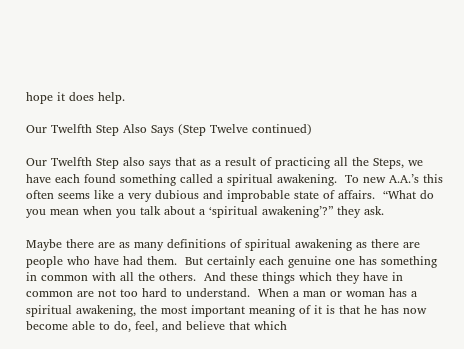hope it does help.

Our Twelfth Step Also Says (Step Twelve continued)

Our Twelfth Step also says that as a result of practicing all the Steps, we have each found something called a spiritual awakening.  To new A.A.’s this often seems like a very dubious and improbable state of affairs.  “What do you mean when you talk about a ‘spiritual awakening’?” they ask.

Maybe there are as many definitions of spiritual awakening as there are people who have had them.  But certainly each genuine one has something in common with all the others.  And these things which they have in common are not too hard to understand.  When a man or woman has a spiritual awakening, the most important meaning of it is that he has now become able to do, feel, and believe that which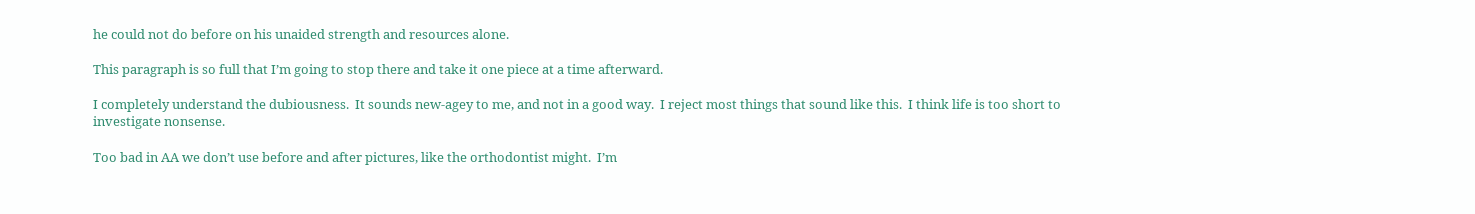he could not do before on his unaided strength and resources alone.

This paragraph is so full that I’m going to stop there and take it one piece at a time afterward.

I completely understand the dubiousness.  It sounds new-agey to me, and not in a good way.  I reject most things that sound like this.  I think life is too short to investigate nonsense.

Too bad in AA we don’t use before and after pictures, like the orthodontist might.  I’m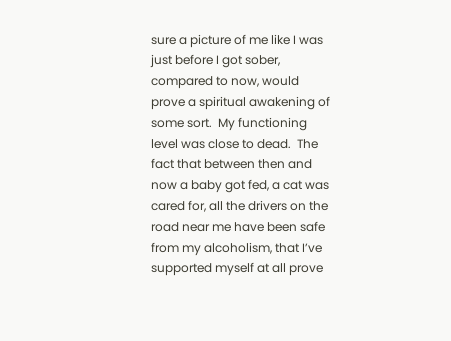sure a picture of me like I was just before I got sober, compared to now, would prove a spiritual awakening of some sort.  My functioning level was close to dead.  The fact that between then and now a baby got fed, a cat was cared for, all the drivers on the road near me have been safe from my alcoholism, that I’ve supported myself at all prove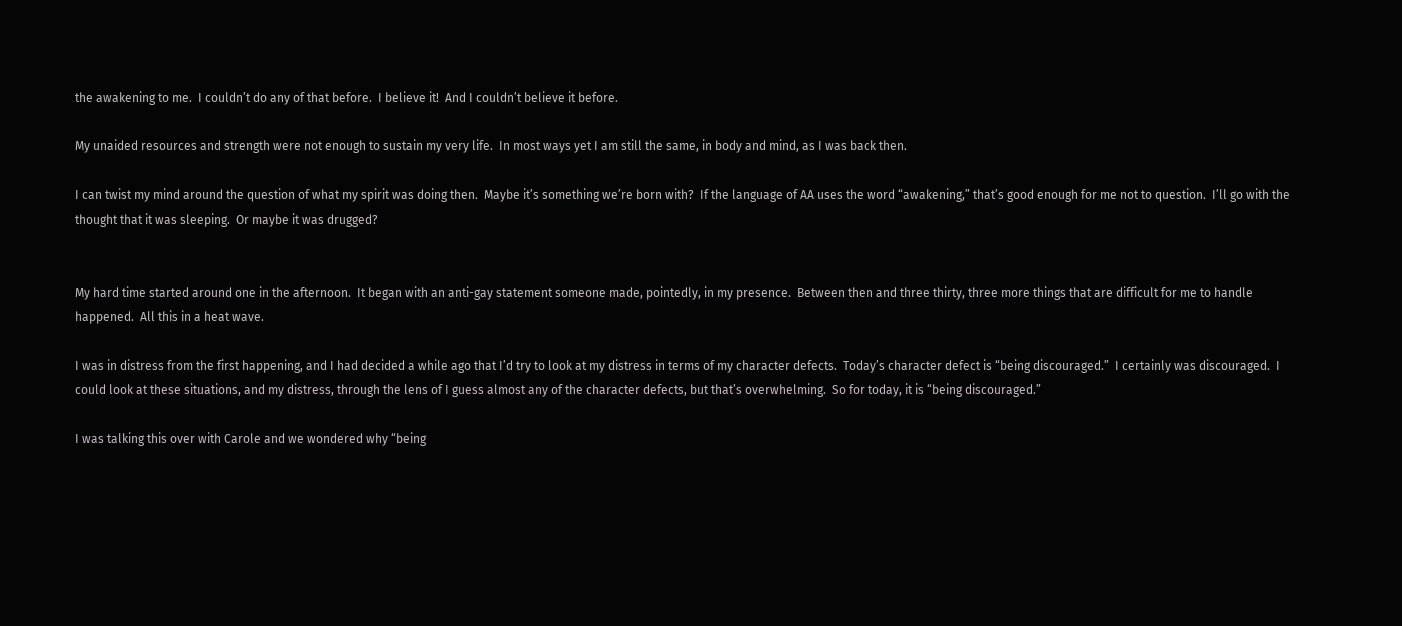the awakening to me.  I couldn’t do any of that before.  I believe it!  And I couldn’t believe it before.

My unaided resources and strength were not enough to sustain my very life.  In most ways yet I am still the same, in body and mind, as I was back then.

I can twist my mind around the question of what my spirit was doing then.  Maybe it’s something we’re born with?  If the language of AA uses the word “awakening,” that’s good enough for me not to question.  I’ll go with the thought that it was sleeping.  Or maybe it was drugged?


My hard time started around one in the afternoon.  It began with an anti-gay statement someone made, pointedly, in my presence.  Between then and three thirty, three more things that are difficult for me to handle happened.  All this in a heat wave.

I was in distress from the first happening, and I had decided a while ago that I’d try to look at my distress in terms of my character defects.  Today’s character defect is “being discouraged.”  I certainly was discouraged.  I could look at these situations, and my distress, through the lens of I guess almost any of the character defects, but that’s overwhelming.  So for today, it is “being discouraged.”

I was talking this over with Carole and we wondered why “being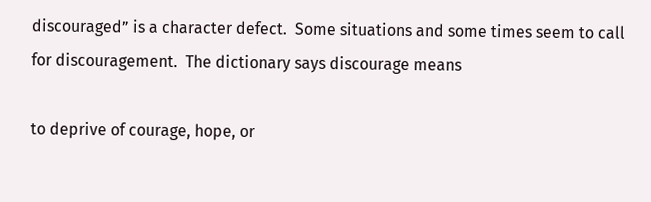discouraged” is a character defect.  Some situations and some times seem to call for discouragement.  The dictionary says discourage means

to deprive of courage, hope, or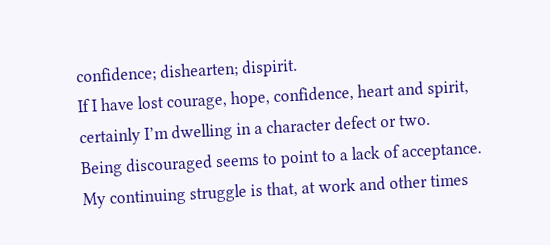confidence; dishearten; dispirit.
If I have lost courage, hope, confidence, heart and spirit, certainly I’m dwelling in a character defect or two.
Being discouraged seems to point to a lack of acceptance.  My continuing struggle is that, at work and other times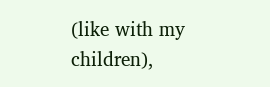(like with my children),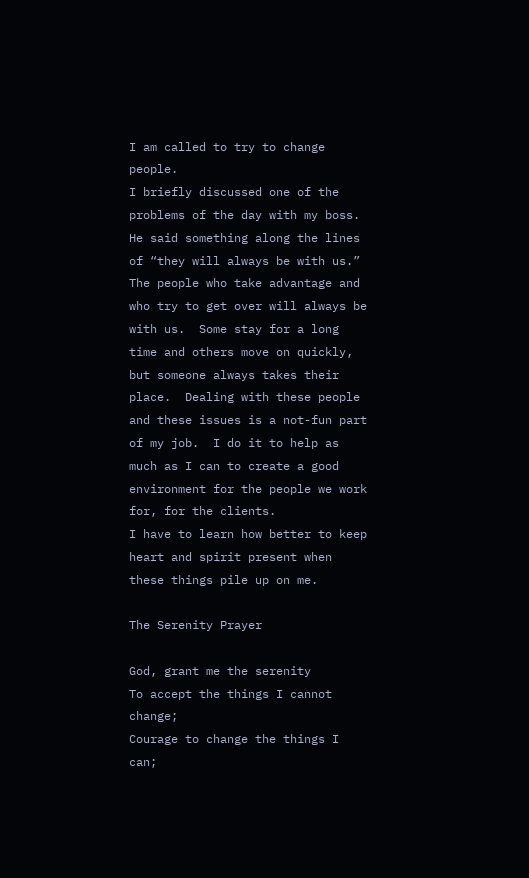I am called to try to change people.
I briefly discussed one of the problems of the day with my boss.  He said something along the lines of “they will always be with us.”  The people who take advantage and who try to get over will always be with us.  Some stay for a long time and others move on quickly, but someone always takes their place.  Dealing with these people and these issues is a not-fun part of my job.  I do it to help as much as I can to create a good environment for the people we work for, for the clients.
I have to learn how better to keep heart and spirit present when these things pile up on me.

The Serenity Prayer

God, grant me the serenity
To accept the things I cannot change;
Courage to change the things I can;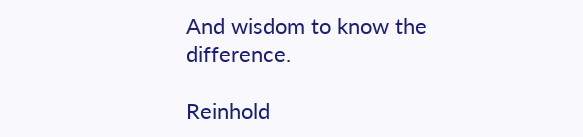And wisdom to know the difference.

Reinhold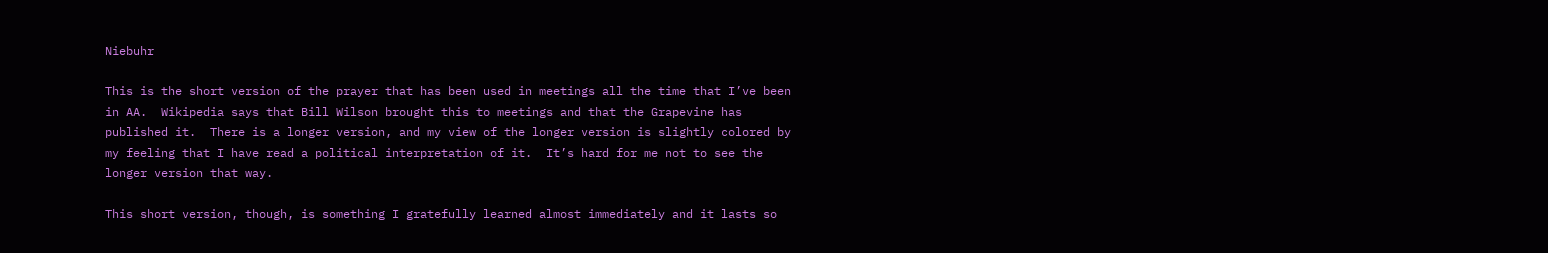Niebuhr

This is the short version of the prayer that has been used in meetings all the time that I’ve been in AA.  Wikipedia says that Bill Wilson brought this to meetings and that the Grapevine has published it.  There is a longer version, and my view of the longer version is slightly colored by my feeling that I have read a political interpretation of it.  It’s hard for me not to see the longer version that way.

This short version, though, is something I gratefully learned almost immediately and it lasts so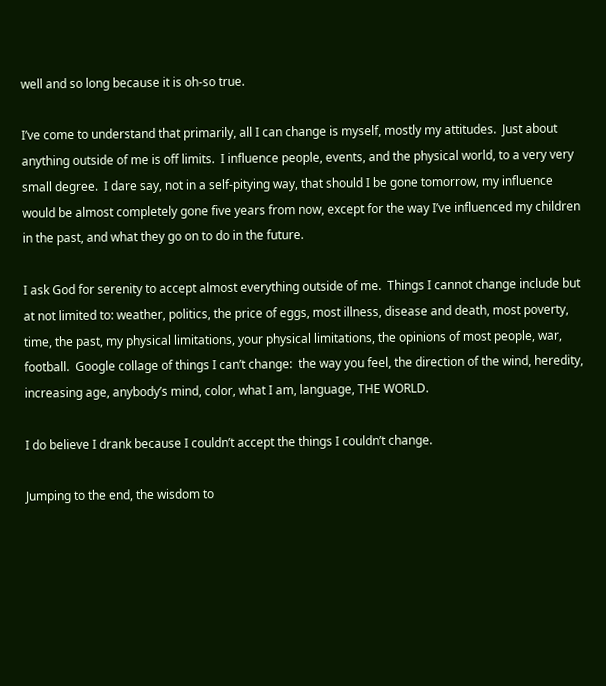well and so long because it is oh-so true.

I’ve come to understand that primarily, all I can change is myself, mostly my attitudes.  Just about anything outside of me is off limits.  I influence people, events, and the physical world, to a very very small degree.  I dare say, not in a self-pitying way, that should I be gone tomorrow, my influence would be almost completely gone five years from now, except for the way I’ve influenced my children in the past, and what they go on to do in the future.

I ask God for serenity to accept almost everything outside of me.  Things I cannot change include but at not limited to: weather, politics, the price of eggs, most illness, disease and death, most poverty, time, the past, my physical limitations, your physical limitations, the opinions of most people, war, football.  Google collage of things I can’t change:  the way you feel, the direction of the wind, heredity, increasing age, anybody’s mind, color, what I am, language, THE WORLD.

I do believe I drank because I couldn’t accept the things I couldn’t change.

Jumping to the end, the wisdom to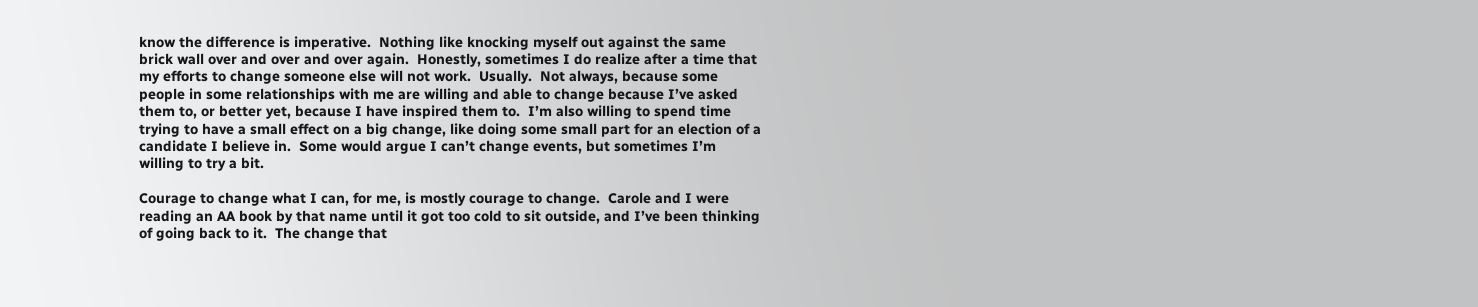know the difference is imperative.  Nothing like knocking myself out against the same brick wall over and over and over again.  Honestly, sometimes I do realize after a time that my efforts to change someone else will not work.  Usually.  Not always, because some people in some relationships with me are willing and able to change because I’ve asked them to, or better yet, because I have inspired them to.  I’m also willing to spend time trying to have a small effect on a big change, like doing some small part for an election of a candidate I believe in.  Some would argue I can’t change events, but sometimes I’m willing to try a bit.

Courage to change what I can, for me, is mostly courage to change.  Carole and I were reading an AA book by that name until it got too cold to sit outside, and I’ve been thinking of going back to it.  The change that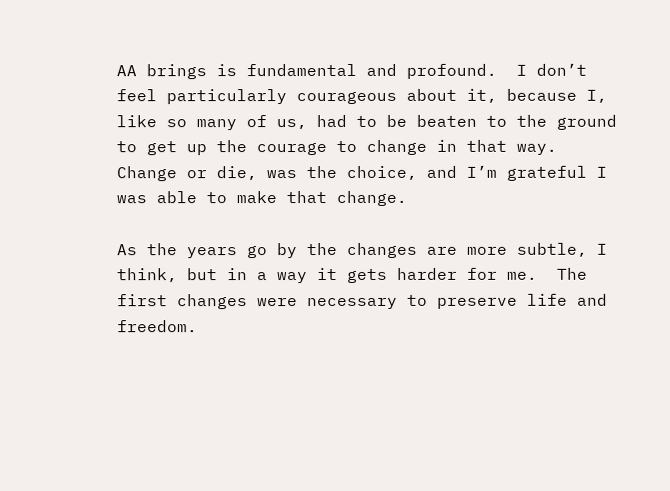AA brings is fundamental and profound.  I don’t feel particularly courageous about it, because I, like so many of us, had to be beaten to the ground to get up the courage to change in that way.  Change or die, was the choice, and I’m grateful I was able to make that change.

As the years go by the changes are more subtle, I think, but in a way it gets harder for me.  The first changes were necessary to preserve life and freedom.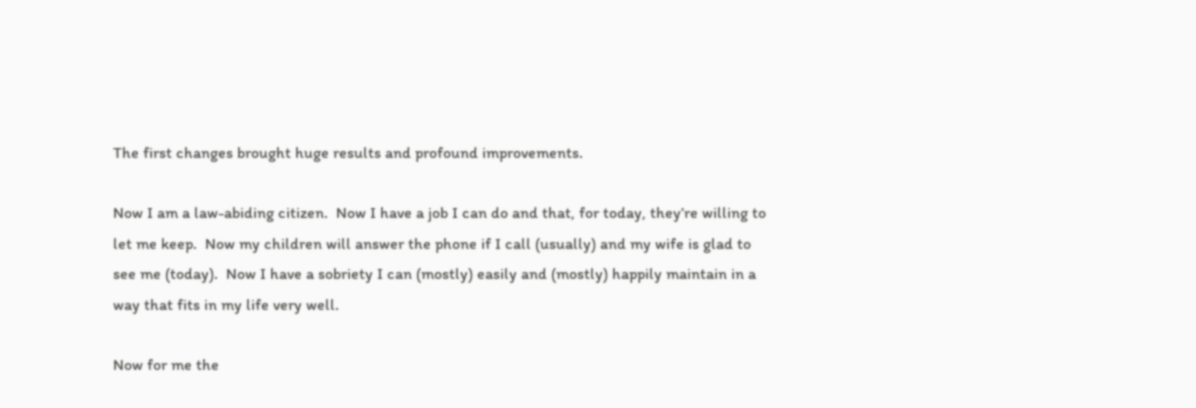The first changes brought huge results and profound improvements.

Now I am a law-abiding citizen.  Now I have a job I can do and that, for today, they’re willing to let me keep.  Now my children will answer the phone if I call (usually) and my wife is glad to see me (today).  Now I have a sobriety I can (mostly) easily and (mostly) happily maintain in a way that fits in my life very well.

Now for me the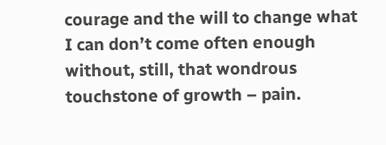courage and the will to change what I can don’t come often enough without, still, that wondrous touchstone of growth – pain.